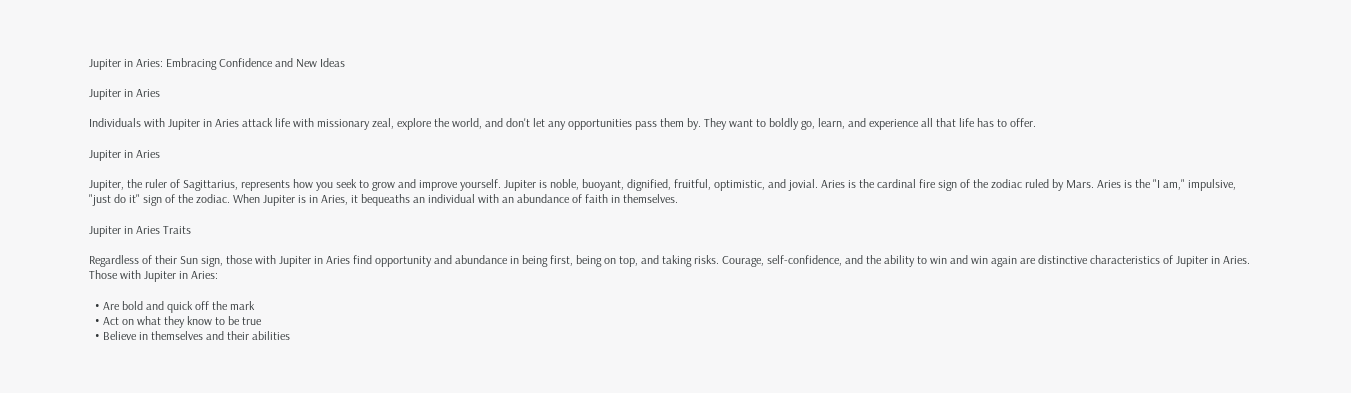Jupiter in Aries: Embracing Confidence and New Ideas

Jupiter in Aries

Individuals with Jupiter in Aries attack life with missionary zeal, explore the world, and don't let any opportunities pass them by. They want to boldly go, learn, and experience all that life has to offer.

Jupiter in Aries

Jupiter, the ruler of Sagittarius, represents how you seek to grow and improve yourself. Jupiter is noble, buoyant, dignified, fruitful, optimistic, and jovial. Aries is the cardinal fire sign of the zodiac ruled by Mars. Aries is the "I am," impulsive, "just do it" sign of the zodiac. When Jupiter is in Aries, it bequeaths an individual with an abundance of faith in themselves.

Jupiter in Aries Traits

Regardless of their Sun sign, those with Jupiter in Aries find opportunity and abundance in being first, being on top, and taking risks. Courage, self-confidence, and the ability to win and win again are distinctive characteristics of Jupiter in Aries. Those with Jupiter in Aries:

  • Are bold and quick off the mark
  • Act on what they know to be true
  • Believe in themselves and their abilities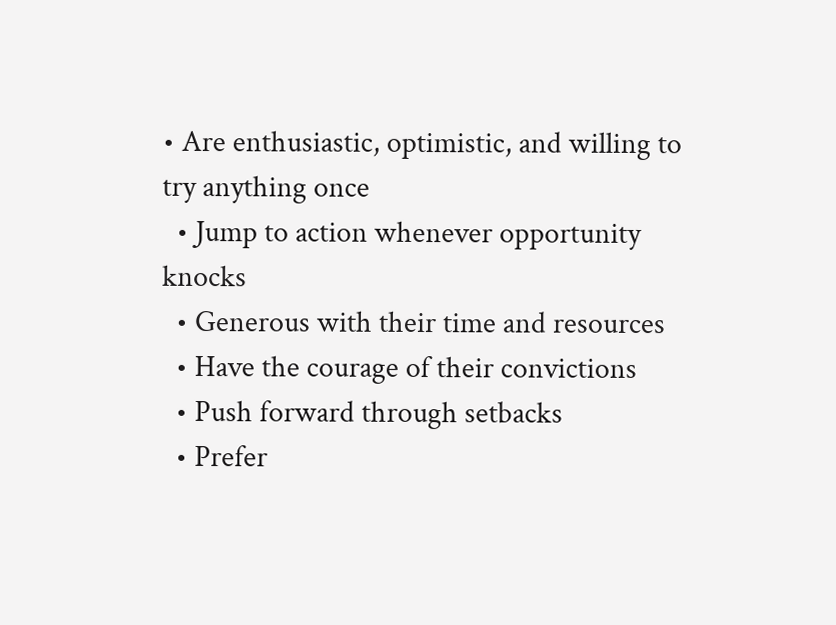• Are enthusiastic, optimistic, and willing to try anything once
  • Jump to action whenever opportunity knocks
  • Generous with their time and resources
  • Have the courage of their convictions
  • Push forward through setbacks
  • Prefer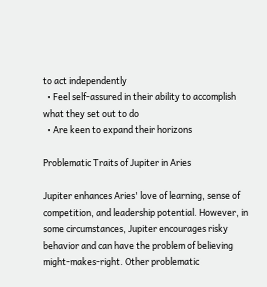to act independently
  • Feel self-assured in their ability to accomplish what they set out to do
  • Are keen to expand their horizons

Problematic Traits of Jupiter in Aries

Jupiter enhances Aries' love of learning, sense of competition, and leadership potential. However, in some circumstances, Jupiter encourages risky behavior and can have the problem of believing might-makes-right. Other problematic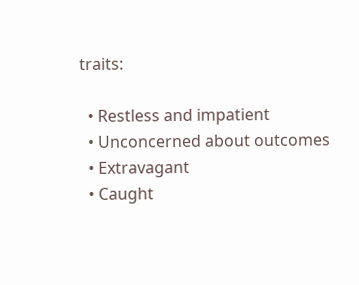traits:

  • Restless and impatient
  • Unconcerned about outcomes
  • Extravagant
  • Caught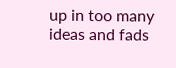up in too many ideas and fads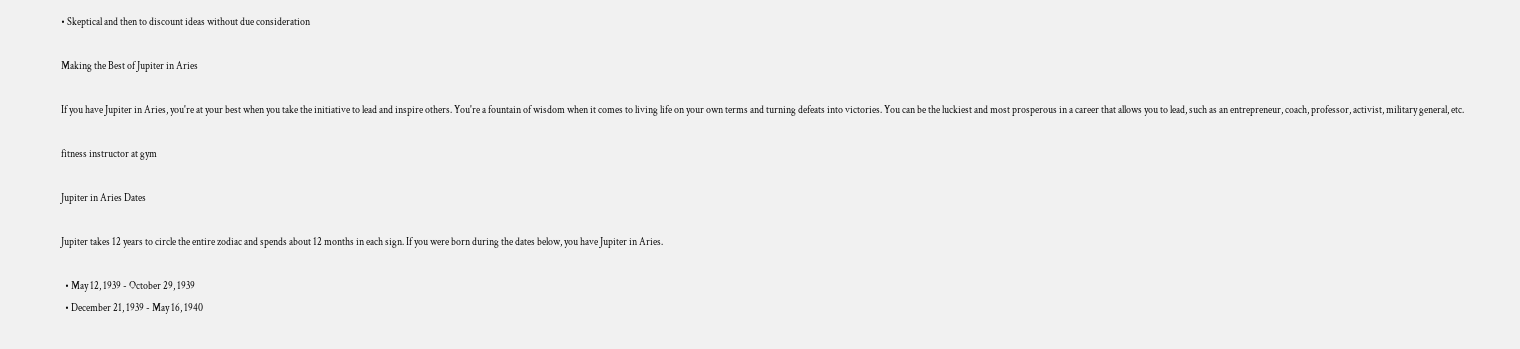• Skeptical and then to discount ideas without due consideration

Making the Best of Jupiter in Aries

If you have Jupiter in Aries, you're at your best when you take the initiative to lead and inspire others. You're a fountain of wisdom when it comes to living life on your own terms and turning defeats into victories. You can be the luckiest and most prosperous in a career that allows you to lead, such as an entrepreneur, coach, professor, activist, military general, etc.

fitness instructor at gym

Jupiter in Aries Dates

Jupiter takes 12 years to circle the entire zodiac and spends about 12 months in each sign. If you were born during the dates below, you have Jupiter in Aries.

  • May 12, 1939 - October 29, 1939
  • December 21, 1939 - May 16, 1940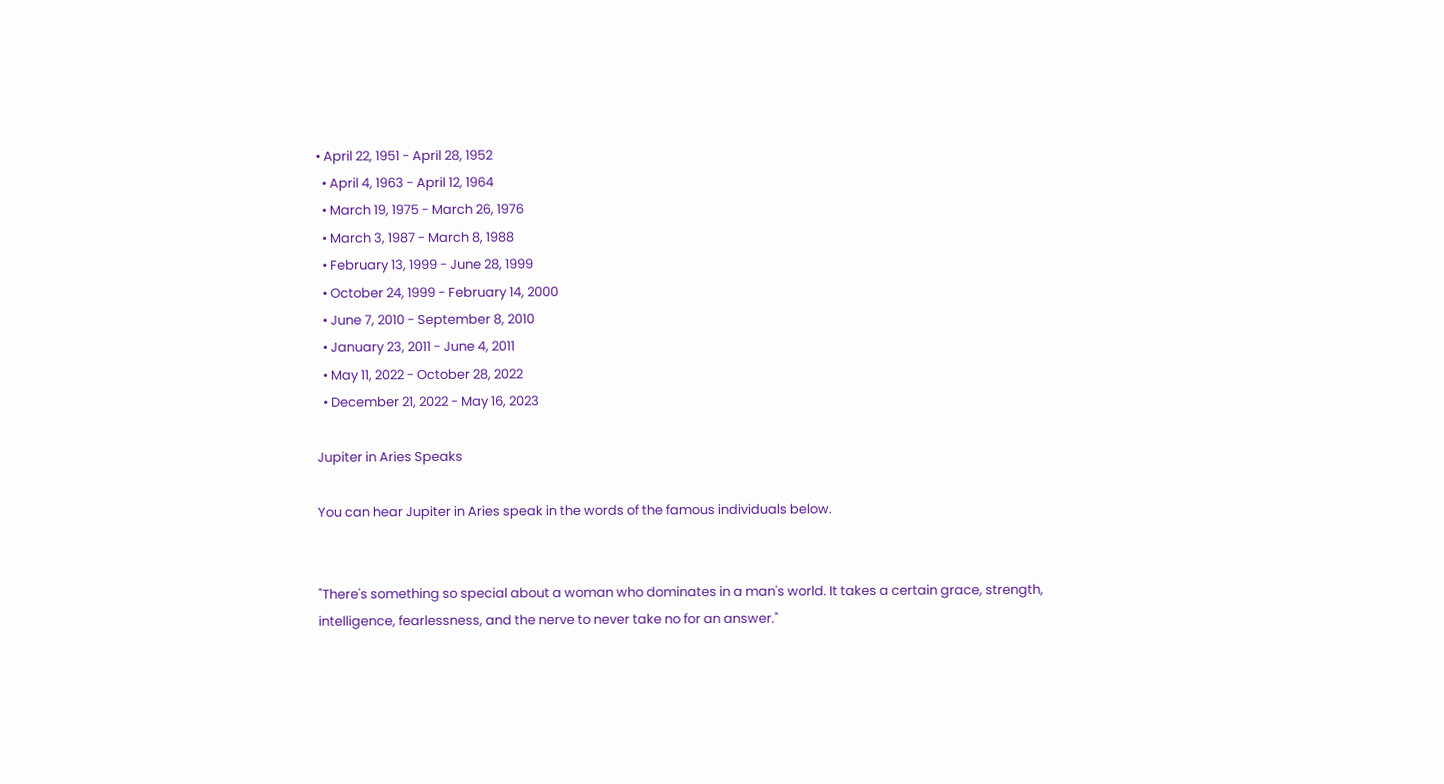• April 22, 1951 - April 28, 1952
  • April 4, 1963 - April 12, 1964
  • March 19, 1975 - March 26, 1976
  • March 3, 1987 - March 8, 1988
  • February 13, 1999 - June 28, 1999
  • October 24, 1999 - February 14, 2000
  • June 7, 2010 - September 8, 2010
  • January 23, 2011 - June 4, 2011
  • May 11, 2022 - October 28, 2022
  • December 21, 2022 - May 16, 2023

Jupiter in Aries Speaks

You can hear Jupiter in Aries speak in the words of the famous individuals below.


"There's something so special about a woman who dominates in a man's world. It takes a certain grace, strength, intelligence, fearlessness, and the nerve to never take no for an answer."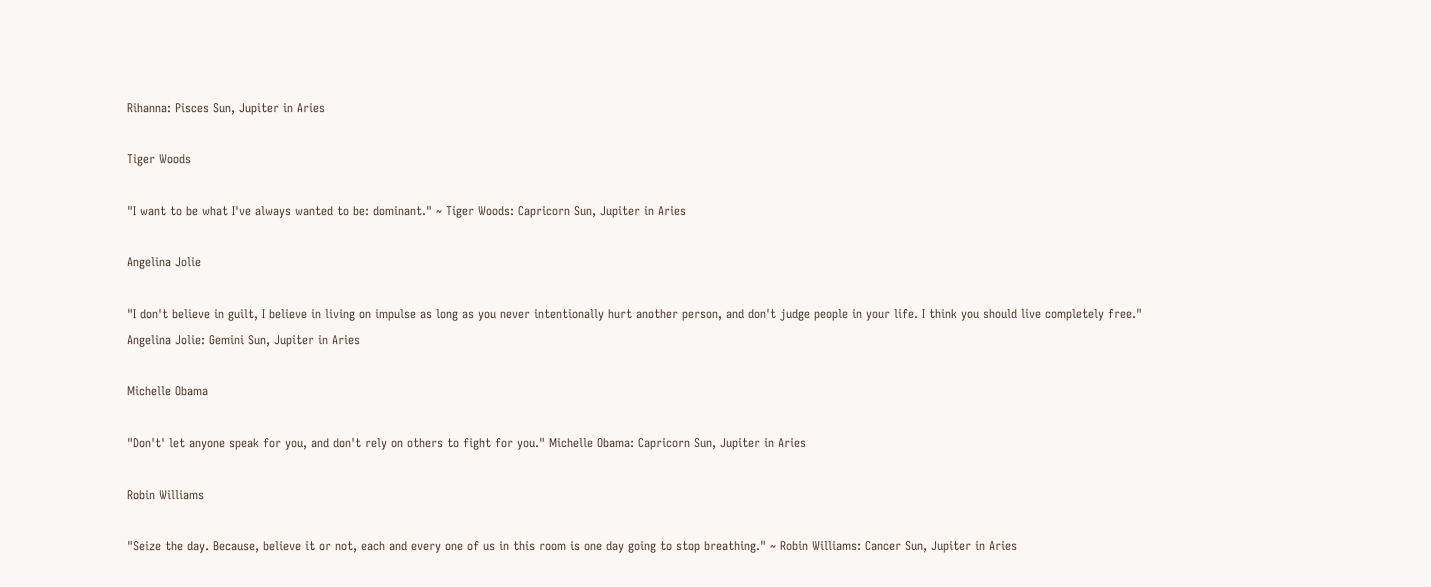Rihanna: Pisces Sun, Jupiter in Aries

Tiger Woods

"I want to be what I've always wanted to be: dominant." ~ Tiger Woods: Capricorn Sun, Jupiter in Aries

Angelina Jolie

"I don't believe in guilt, I believe in living on impulse as long as you never intentionally hurt another person, and don't judge people in your life. I think you should live completely free." Angelina Jolie: Gemini Sun, Jupiter in Aries

Michelle Obama

"Don't' let anyone speak for you, and don't rely on others to fight for you." Michelle Obama: Capricorn Sun, Jupiter in Aries

Robin Williams

"Seize the day. Because, believe it or not, each and every one of us in this room is one day going to stop breathing." ~ Robin Williams: Cancer Sun, Jupiter in Aries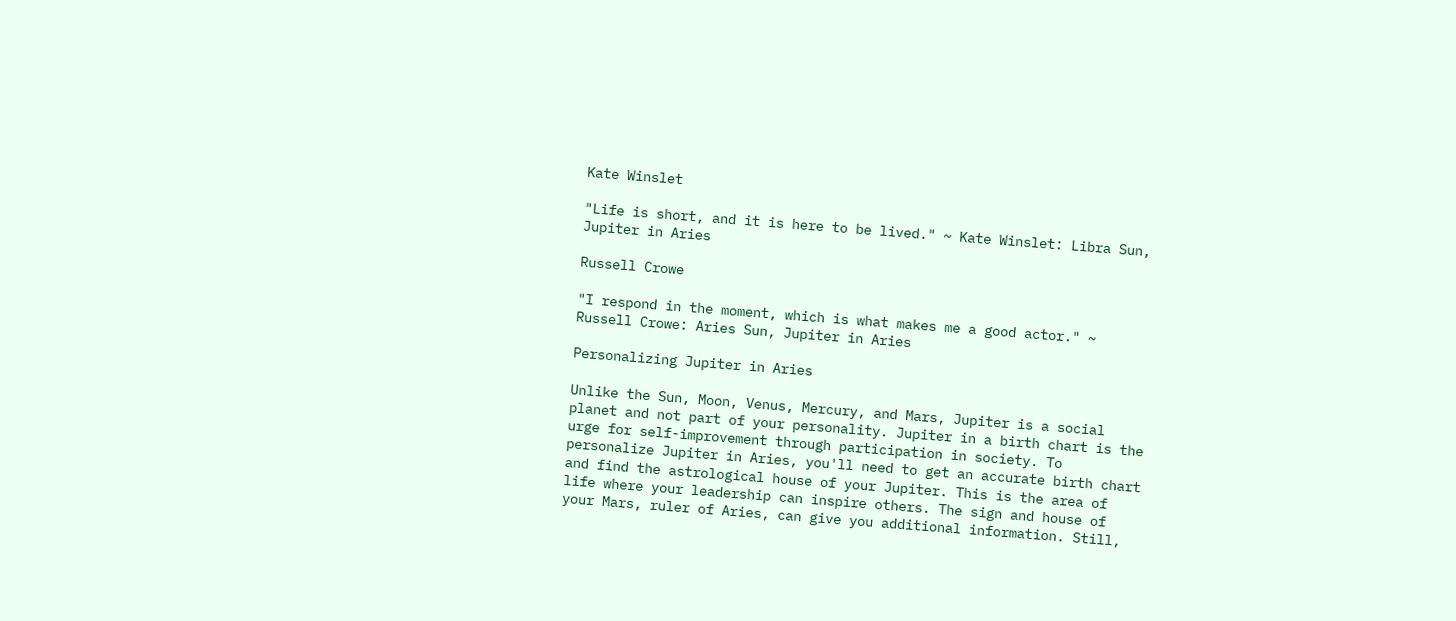Kate Winslet

"Life is short, and it is here to be lived." ~ Kate Winslet: Libra Sun, Jupiter in Aries

Russell Crowe

"I respond in the moment, which is what makes me a good actor." ~ Russell Crowe: Aries Sun, Jupiter in Aries

Personalizing Jupiter in Aries

Unlike the Sun, Moon, Venus, Mercury, and Mars, Jupiter is a social planet and not part of your personality. Jupiter in a birth chart is the urge for self-improvement through participation in society. To personalize Jupiter in Aries, you'll need to get an accurate birth chart and find the astrological house of your Jupiter. This is the area of life where your leadership can inspire others. The sign and house of your Mars, ruler of Aries, can give you additional information. Still,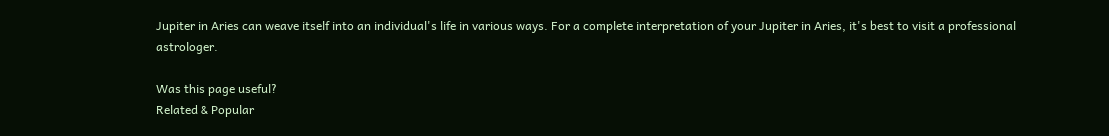Jupiter in Aries can weave itself into an individual's life in various ways. For a complete interpretation of your Jupiter in Aries, it's best to visit a professional astrologer.

Was this page useful?
Related & Popular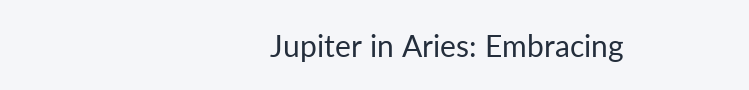Jupiter in Aries: Embracing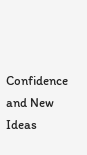Confidence and New Ideas